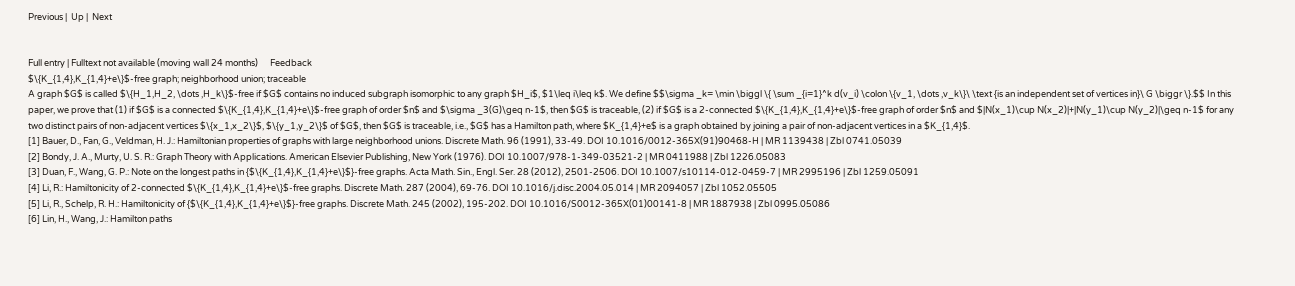Previous |  Up |  Next


Full entry | Fulltext not available (moving wall 24 months)      Feedback
$\{K_{1,4},K_{1,4}+e\}$-free graph; neighborhood union; traceable
A graph $G$ is called $\{H_1,H_2, \dots ,H_k\}$-free if $G$ contains no induced subgraph isomorphic to any graph $H_i$, $1\leq i\leq k$. We define $$\sigma _k= \min \biggl \{ \sum _{i=1}^k d(v_i) \colon \{v_1, \dots ,v_k\}\ \text {is an independent set of vertices in}\ G \biggr \}.$$ In this paper, we prove that (1) if $G$ is a connected $\{K_{1,4},K_{1,4}+e\}$-free graph of order $n$ and $\sigma _3(G)\geq n-1$, then $G$ is traceable, (2) if $G$ is a 2-connected $\{K_{1,4},K_{1,4}+e\}$-free graph of order $n$ and $|N(x_1)\cup N(x_2)|+|N(y_1)\cup N(y_2)|\geq n-1$ for any two distinct pairs of non-adjacent vertices $\{x_1,x_2\}$, $\{y_1,y_2\}$ of $G$, then $G$ is traceable, i.e., $G$ has a Hamilton path, where $K_{1,4}+e$ is a graph obtained by joining a pair of non-adjacent vertices in a $K_{1,4}$.
[1] Bauer, D., Fan, G., Veldman, H. J.: Hamiltonian properties of graphs with large neighborhood unions. Discrete Math. 96 (1991), 33-49. DOI 10.1016/0012-365X(91)90468-H | MR 1139438 | Zbl 0741.05039
[2] Bondy, J. A., Murty, U. S. R.: Graph Theory with Applications. American Elsevier Publishing, New York (1976). DOI 10.1007/978-1-349-03521-2 | MR 0411988 | Zbl 1226.05083
[3] Duan, F., Wang, G. P.: Note on the longest paths in {$\{K_{1,4},K_{1,4}+e\}$}-free graphs. Acta Math. Sin., Engl. Ser. 28 (2012), 2501-2506. DOI 10.1007/s10114-012-0459-7 | MR 2995196 | Zbl 1259.05091
[4] Li, R.: Hamiltonicity of 2-connected $\{K_{1,4},K_{1,4}+e\}$-free graphs. Discrete Math. 287 (2004), 69-76. DOI 10.1016/j.disc.2004.05.014 | MR 2094057 | Zbl 1052.05505
[5] Li, R., Schelp, R. H.: Hamiltonicity of {$\{K_{1,4},K_{1,4}+e\}$}-free graphs. Discrete Math. 245 (2002), 195-202. DOI 10.1016/S0012-365X(01)00141-8 | MR 1887938 | Zbl 0995.05086
[6] Lin, H., Wang, J.: Hamilton paths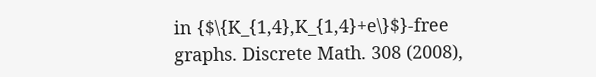in {$\{K_{1,4},K_{1,4}+e\}$}-free graphs. Discrete Math. 308 (2008),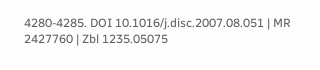4280-4285. DOI 10.1016/j.disc.2007.08.051 | MR 2427760 | Zbl 1235.05075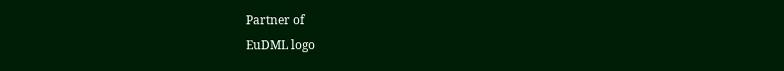Partner of
EuDML logo